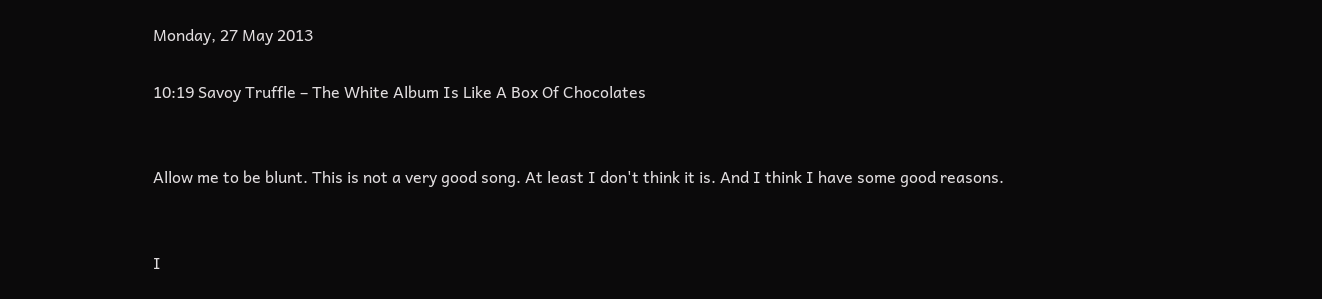Monday, 27 May 2013

10:19 Savoy Truffle – The White Album Is Like A Box Of Chocolates


Allow me to be blunt. This is not a very good song. At least I don't think it is. And I think I have some good reasons.


I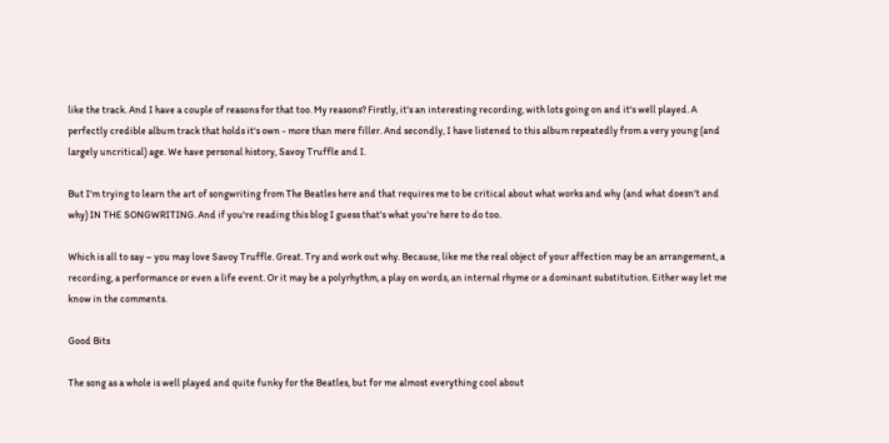like the track. And I have a couple of reasons for that too. My reasons? Firstly, it's an interesting recording, with lots going on and it's well played. A perfectly credible album track that holds it's own - more than mere filler. And secondly, I have listened to this album repeatedly from a very young (and largely uncritical) age. We have personal history, Savoy Truffle and I.

But I'm trying to learn the art of songwriting from The Beatles here and that requires me to be critical about what works and why (and what doesn't and why) IN THE SONGWRITING. And if you're reading this blog I guess that's what you're here to do too.

Which is all to say – you may love Savoy Truffle. Great. Try and work out why. Because, like me the real object of your affection may be an arrangement, a recording, a performance or even a life event. Or it may be a polyrhythm, a play on words, an internal rhyme or a dominant substitution. Either way let me know in the comments.

Good Bits

The song as a whole is well played and quite funky for the Beatles, but for me almost everything cool about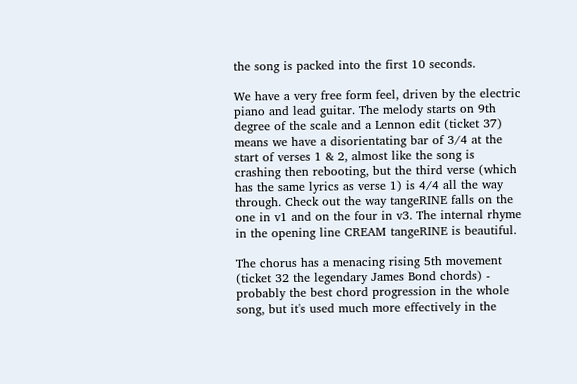the song is packed into the first 10 seconds.

We have a very free form feel, driven by the electric piano and lead guitar. The melody starts on 9th degree of the scale and a Lennon edit (ticket 37) means we have a disorientating bar of 3/4 at the start of verses 1 & 2, almost like the song is crashing then rebooting, but the third verse (which has the same lyrics as verse 1) is 4/4 all the way through. Check out the way tangeRINE falls on the one in v1 and on the four in v3. The internal rhyme in the opening line CREAM tangeRINE is beautiful.

The chorus has a menacing rising 5th movement (ticket 32 the legendary James Bond chords) - probably the best chord progression in the whole song, but it's used much more effectively in the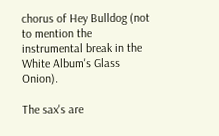chorus of Hey Bulldog (not to mention the instrumental break in the White Album's Glass Onion).

The sax's are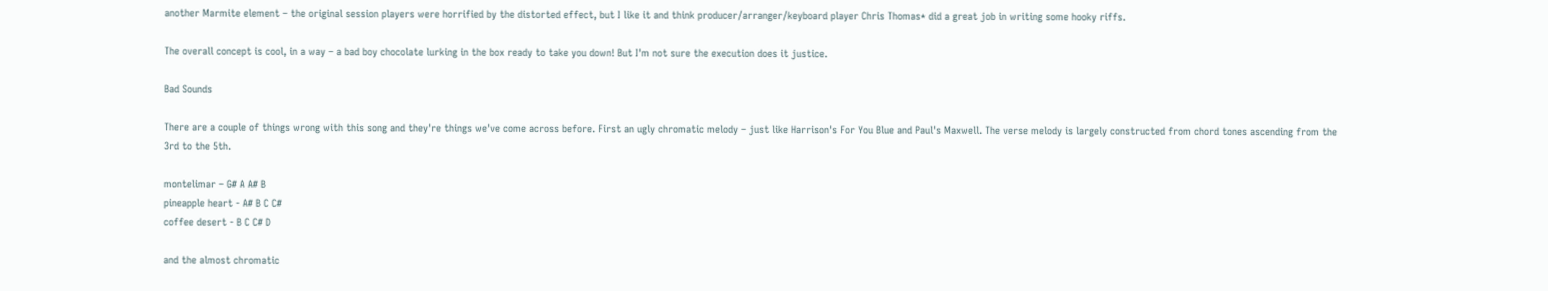another Marmite element – the original session players were horrified by the distorted effect, but I like it and think producer/arranger/keyboard player Chris Thomas* did a great job in writing some hooky riffs.

The overall concept is cool, in a way – a bad boy chocolate lurking in the box ready to take you down! But I'm not sure the execution does it justice.

Bad Sounds

There are a couple of things wrong with this song and they're things we've come across before. First an ugly chromatic melody – just like Harrison's For You Blue and Paul's Maxwell. The verse melody is largely constructed from chord tones ascending from the 3rd to the 5th.

montelimar – G# A A# B
pineapple heart - A# B C C#
coffee desert - B C C# D

and the almost chromatic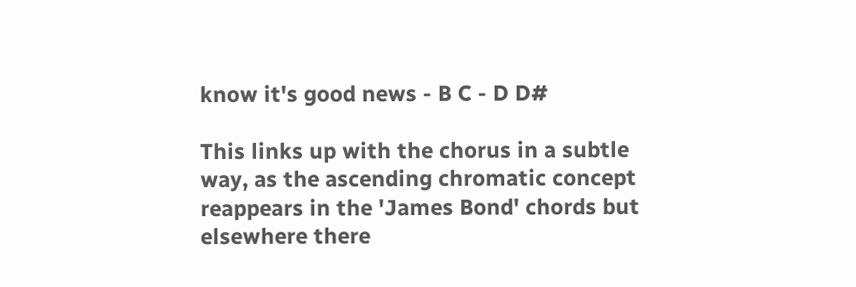know it's good news - B C - D D#

This links up with the chorus in a subtle way, as the ascending chromatic concept reappears in the 'James Bond' chords but elsewhere there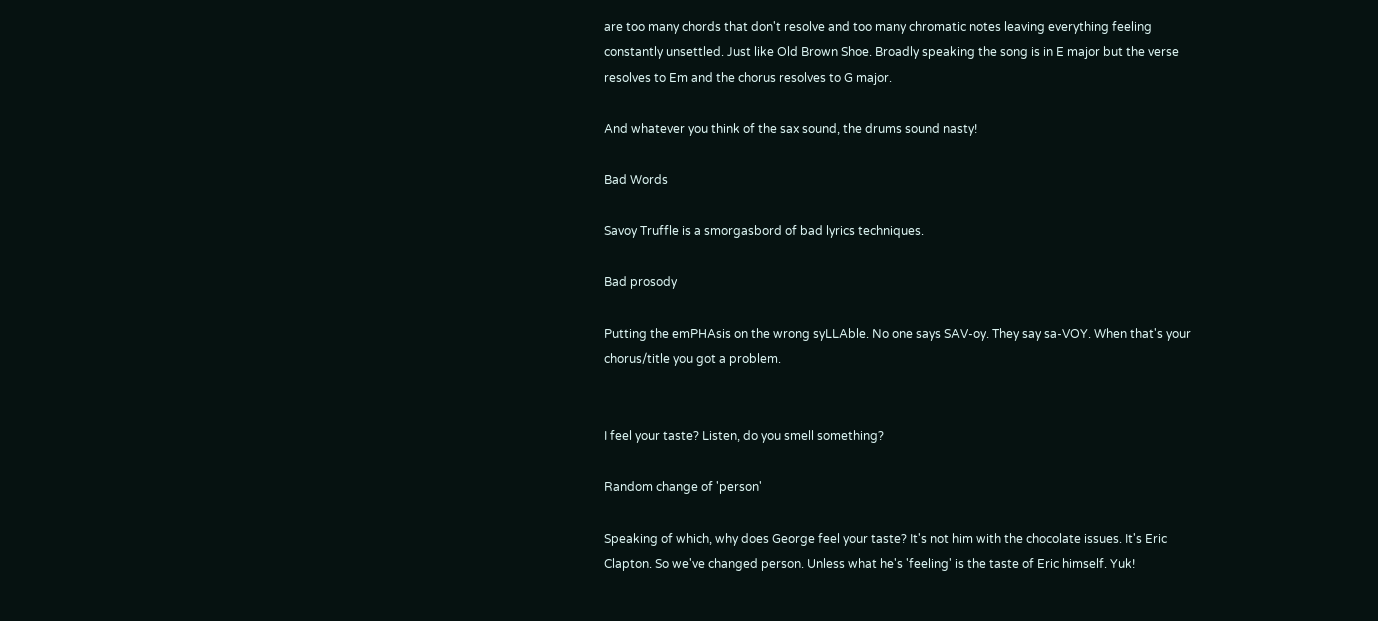are too many chords that don't resolve and too many chromatic notes leaving everything feeling constantly unsettled. Just like Old Brown Shoe. Broadly speaking the song is in E major but the verse resolves to Em and the chorus resolves to G major.

And whatever you think of the sax sound, the drums sound nasty!

Bad Words

Savoy Truffle is a smorgasbord of bad lyrics techniques.

Bad prosody

Putting the emPHAsis on the wrong syLLAble. No one says SAV-oy. They say sa-VOY. When that's your chorus/title you got a problem.


I feel your taste? Listen, do you smell something?

Random change of 'person'

Speaking of which, why does George feel your taste? It's not him with the chocolate issues. It's Eric Clapton. So we've changed person. Unless what he's 'feeling' is the taste of Eric himself. Yuk!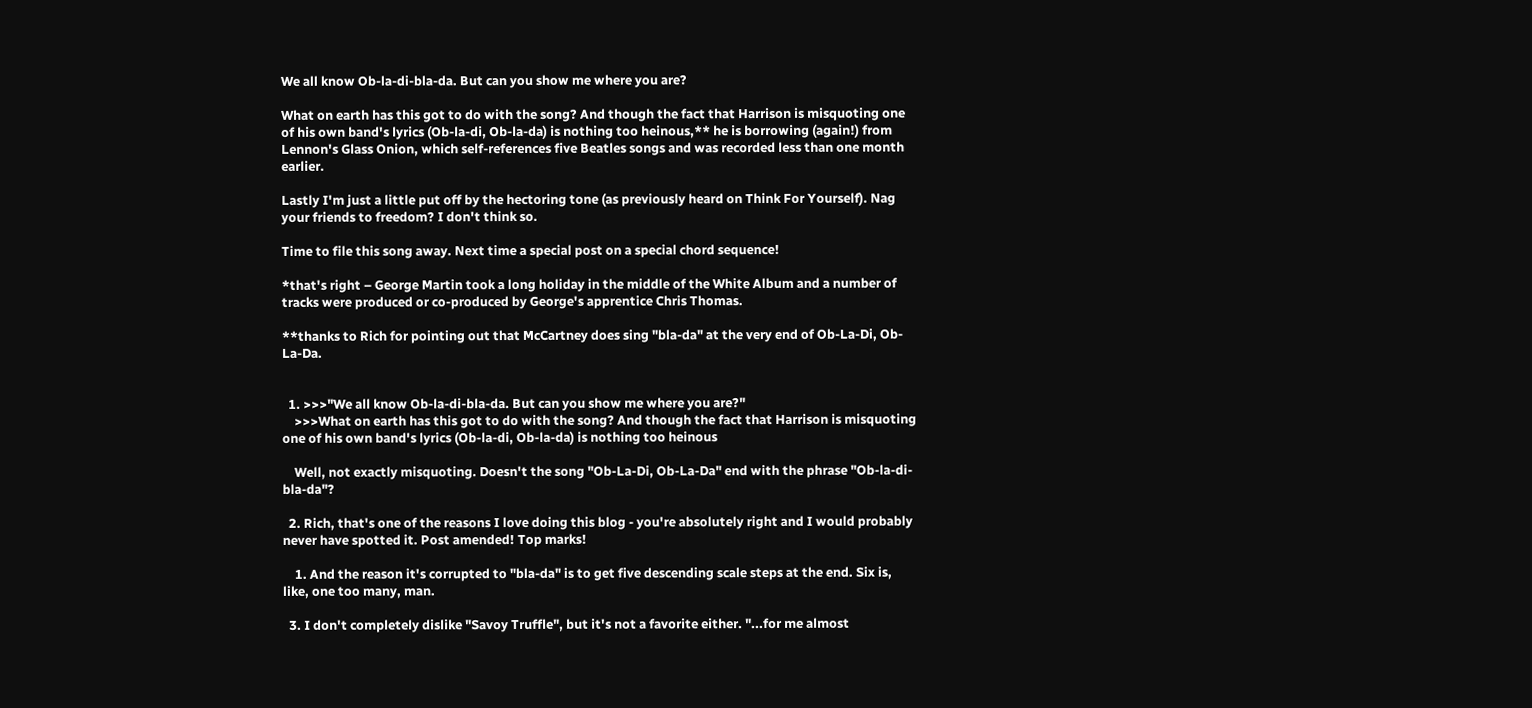We all know Ob-la-di-bla-da. But can you show me where you are?

What on earth has this got to do with the song? And though the fact that Harrison is misquoting one of his own band's lyrics (Ob-la-di, Ob-la-da) is nothing too heinous,** he is borrowing (again!) from Lennon's Glass Onion, which self-references five Beatles songs and was recorded less than one month earlier.

Lastly I'm just a little put off by the hectoring tone (as previously heard on Think For Yourself). Nag your friends to freedom? I don't think so.

Time to file this song away. Next time a special post on a special chord sequence!

*that's right – George Martin took a long holiday in the middle of the White Album and a number of tracks were produced or co-produced by George's apprentice Chris Thomas.

**thanks to Rich for pointing out that McCartney does sing "bla-da" at the very end of Ob-La-Di, Ob-La-Da.


  1. >>>"We all know Ob-la-di-bla-da. But can you show me where you are?"
    >>>What on earth has this got to do with the song? And though the fact that Harrison is misquoting one of his own band's lyrics (Ob-la-di, Ob-la-da) is nothing too heinous

    Well, not exactly misquoting. Doesn't the song "Ob-La-Di, Ob-La-Da" end with the phrase "Ob-la-di-bla-da"?

  2. Rich, that's one of the reasons I love doing this blog - you're absolutely right and I would probably never have spotted it. Post amended! Top marks!

    1. And the reason it's corrupted to "bla-da" is to get five descending scale steps at the end. Six is, like, one too many, man.

  3. I don't completely dislike "Savoy Truffle", but it's not a favorite either. "...for me almost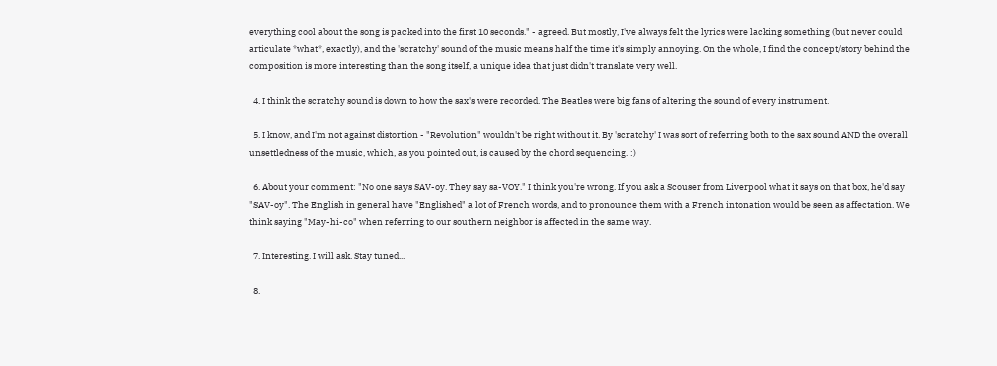everything cool about the song is packed into the first 10 seconds." - agreed. But mostly, I've always felt the lyrics were lacking something (but never could articulate *what*, exactly), and the 'scratchy' sound of the music means half the time it's simply annoying. On the whole, I find the concept/story behind the composition is more interesting than the song itself, a unique idea that just didn't translate very well.

  4. I think the scratchy sound is down to how the sax's were recorded. The Beatles were big fans of altering the sound of every instrument.

  5. I know, and I'm not against distortion - "Revolution" wouldn't be right without it. By 'scratchy' I was sort of referring both to the sax sound AND the overall unsettledness of the music, which, as you pointed out, is caused by the chord sequencing. :)

  6. About your comment: "No one says SAV-oy. They say sa-VOY." I think you're wrong. If you ask a Scouser from Liverpool what it says on that box, he'd say "SAV-oy". The English in general have "Englished" a lot of French words, and to pronounce them with a French intonation would be seen as affectation. We think saying "May-hi-co" when referring to our southern neighbor is affected in the same way.

  7. Interesting. I will ask. Stay tuned...

  8.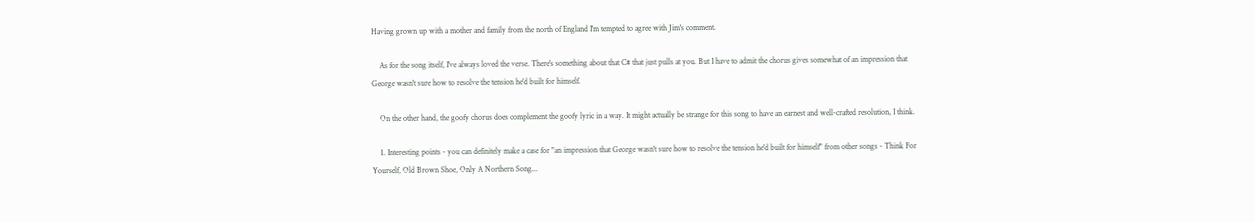Having grown up with a mother and family from the north of England I'm tempted to agree with Jim's comment.

    As for the song itself, I've always loved the verse. There's something about that C# that just pulls at you. But I have to admit the chorus gives somewhat of an impression that George wasn't sure how to resolve the tension he'd built for himself.

    On the other hand, the goofy chorus does complement the goofy lyric in a way. It might actually be strange for this song to have an earnest and well-crafted resolution, I think.

    1. Interesting points - you can definitely make a case for "an impression that George wasn't sure how to resolve the tension he'd built for himself" from other songs - Think For Yourself, Old Brown Shoe, Only A Northern Song...